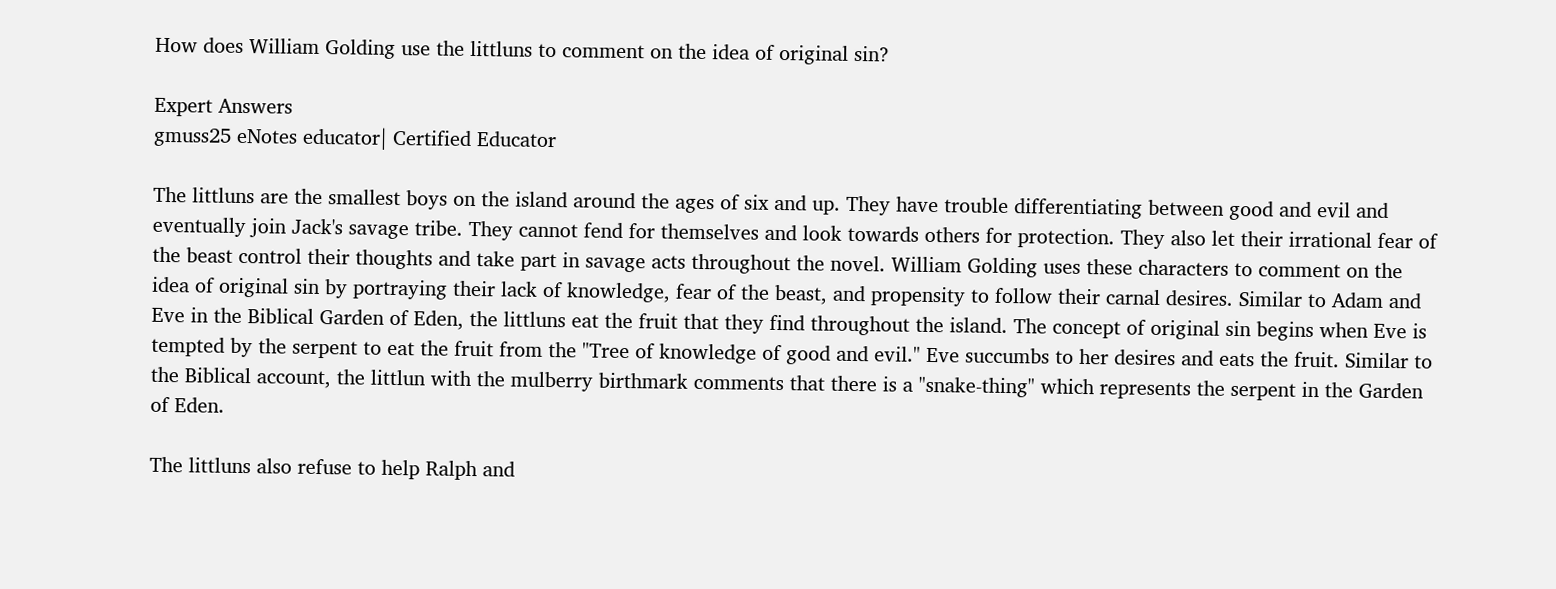How does William Golding use the littluns to comment on the idea of original sin?

Expert Answers
gmuss25 eNotes educator| Certified Educator

The littluns are the smallest boys on the island around the ages of six and up. They have trouble differentiating between good and evil and eventually join Jack's savage tribe. They cannot fend for themselves and look towards others for protection. They also let their irrational fear of the beast control their thoughts and take part in savage acts throughout the novel. William Golding uses these characters to comment on the idea of original sin by portraying their lack of knowledge, fear of the beast, and propensity to follow their carnal desires. Similar to Adam and Eve in the Biblical Garden of Eden, the littluns eat the fruit that they find throughout the island. The concept of original sin begins when Eve is tempted by the serpent to eat the fruit from the "Tree of knowledge of good and evil." Eve succumbs to her desires and eats the fruit. Similar to the Biblical account, the littlun with the mulberry birthmark comments that there is a "snake-thing" which represents the serpent in the Garden of Eden.

The littluns also refuse to help Ralph and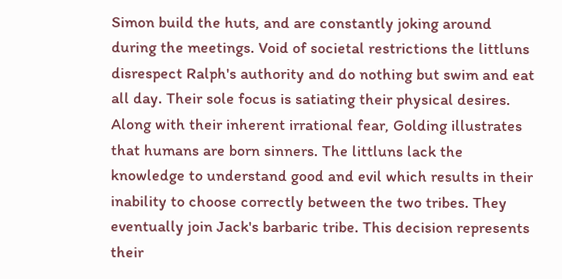Simon build the huts, and are constantly joking around during the meetings. Void of societal restrictions the littluns disrespect Ralph's authority and do nothing but swim and eat all day. Their sole focus is satiating their physical desires. Along with their inherent irrational fear, Golding illustrates that humans are born sinners. The littluns lack the knowledge to understand good and evil which results in their inability to choose correctly between the two tribes. They eventually join Jack's barbaric tribe. This decision represents their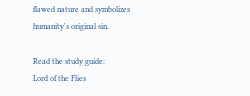flawed nature and symbolizes humanity's original sin.

Read the study guide:
Lord of the Flies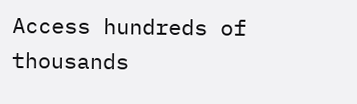Access hundreds of thousands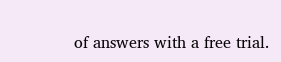of answers with a free trial.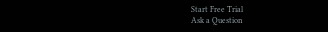Start Free Trial
Ask a Question